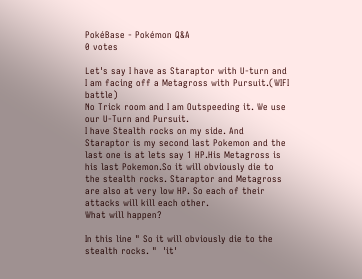PokéBase - Pokémon Q&A
0 votes

Let's say I have as Staraptor with U-turn and I am facing off a Metagross with Pursuit.(WIFI battle)
No Trick room and I am Outspeeding it. We use our U-Turn and Pursuit.
I have Stealth rocks on my side. And Staraptor is my second last Pokemon and the last one is at lets say 1 HP.His Metagross is his last Pokemon.So it will obviously die to the stealth rocks. Staraptor and Metagross are also at very low HP. So each of their attacks will kill each other.
What will happen?

In this line " So it will obviously die to the stealth rocks. "  'it'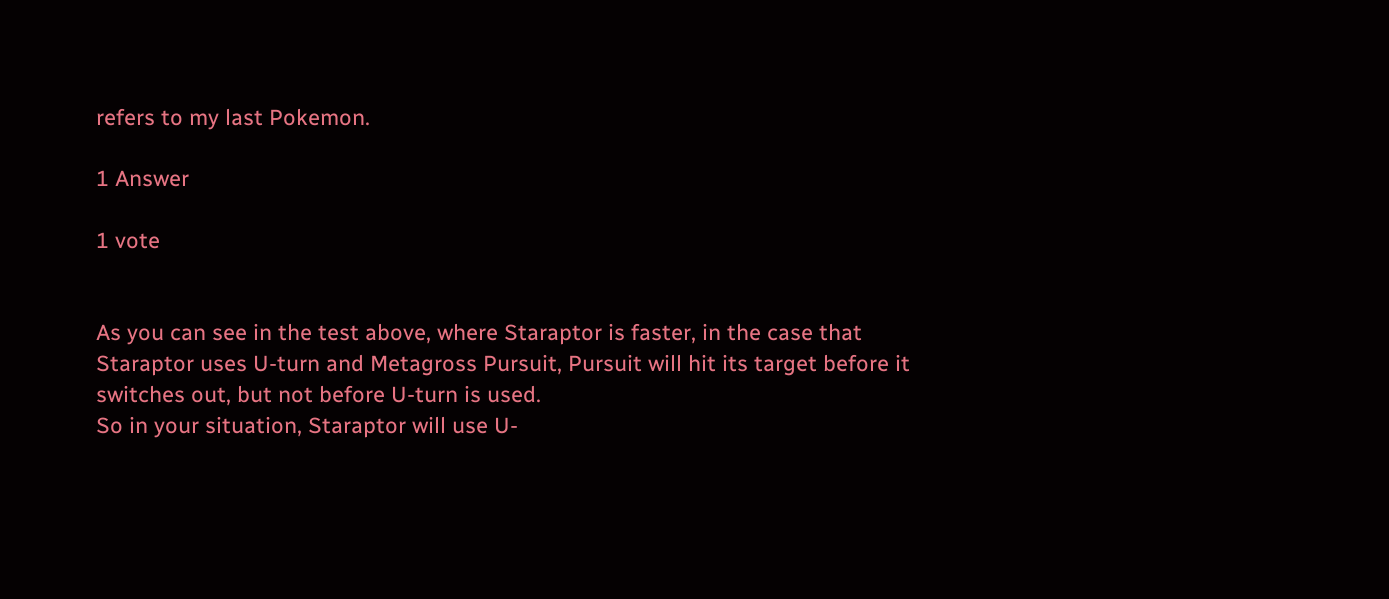refers to my last Pokemon.

1 Answer

1 vote


As you can see in the test above, where Staraptor is faster, in the case that Staraptor uses U-turn and Metagross Pursuit, Pursuit will hit its target before it switches out, but not before U-turn is used.
So in your situation, Staraptor will use U-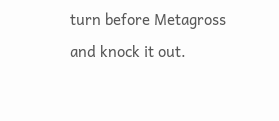turn before Metagross and knock it out.